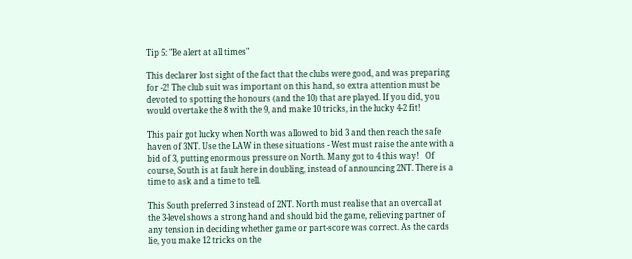Tip 5: "Be alert at all times"

This declarer lost sight of the fact that the clubs were good, and was preparing for -2! The club suit was important on this hand, so extra attention must be devoted to spotting the honours (and the 10) that are played. If you did, you would overtake the 8 with the 9, and make 10 tricks, in the lucky 4-2 fit!

This pair got lucky when North was allowed to bid 3 and then reach the safe haven of 3NT. Use the LAW in these situations - West must raise the ante with a bid of 3, putting enormous pressure on North. Many got to 4 this way!   Of course, South is at fault here in doubling, instead of announcing 2NT. There is a time to ask and a time to tell.

This South preferred 3 instead of 2NT. North must realise that an overcall at the 3-level shows a strong hand and should bid the game, relieving partner of any tension in deciding whether game or part-score was correct. As the cards lie, you make 12 tricks on the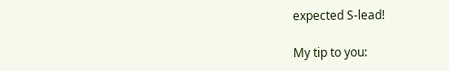expected S-lead!

My tip to you: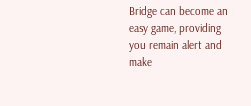Bridge can become an easy game, providing you remain alert and make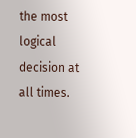the most logical decision at all times.